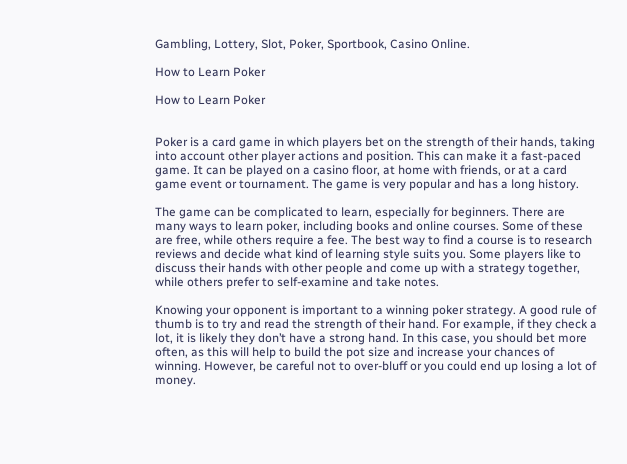Gambling, Lottery, Slot, Poker, Sportbook, Casino Online.

How to Learn Poker

How to Learn Poker


Poker is a card game in which players bet on the strength of their hands, taking into account other player actions and position. This can make it a fast-paced game. It can be played on a casino floor, at home with friends, or at a card game event or tournament. The game is very popular and has a long history.

The game can be complicated to learn, especially for beginners. There are many ways to learn poker, including books and online courses. Some of these are free, while others require a fee. The best way to find a course is to research reviews and decide what kind of learning style suits you. Some players like to discuss their hands with other people and come up with a strategy together, while others prefer to self-examine and take notes.

Knowing your opponent is important to a winning poker strategy. A good rule of thumb is to try and read the strength of their hand. For example, if they check a lot, it is likely they don’t have a strong hand. In this case, you should bet more often, as this will help to build the pot size and increase your chances of winning. However, be careful not to over-bluff or you could end up losing a lot of money.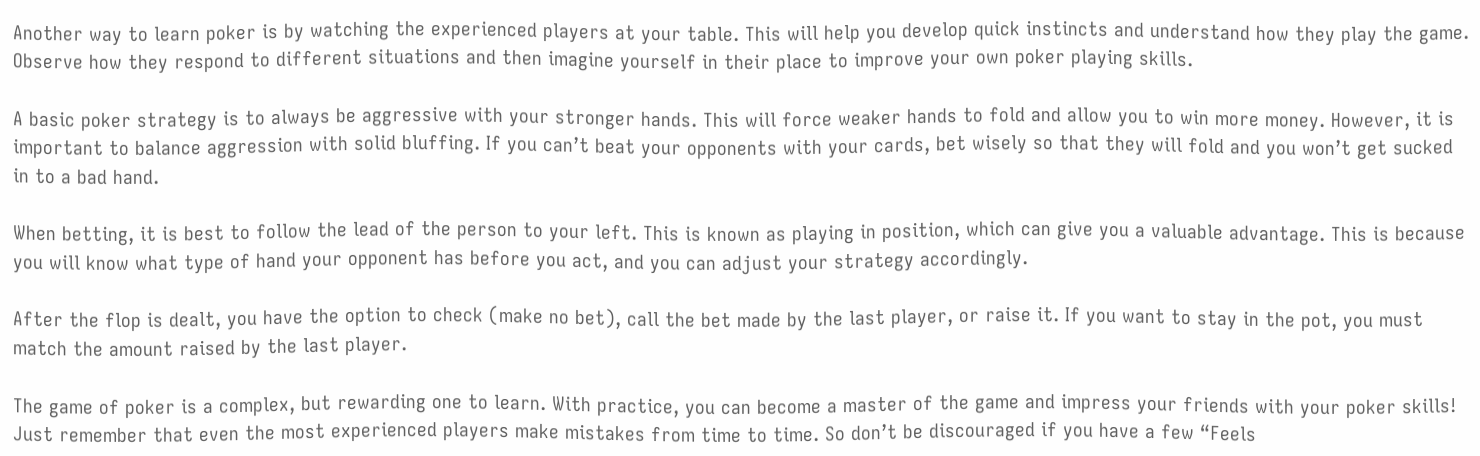Another way to learn poker is by watching the experienced players at your table. This will help you develop quick instincts and understand how they play the game. Observe how they respond to different situations and then imagine yourself in their place to improve your own poker playing skills.

A basic poker strategy is to always be aggressive with your stronger hands. This will force weaker hands to fold and allow you to win more money. However, it is important to balance aggression with solid bluffing. If you can’t beat your opponents with your cards, bet wisely so that they will fold and you won’t get sucked in to a bad hand.

When betting, it is best to follow the lead of the person to your left. This is known as playing in position, which can give you a valuable advantage. This is because you will know what type of hand your opponent has before you act, and you can adjust your strategy accordingly.

After the flop is dealt, you have the option to check (make no bet), call the bet made by the last player, or raise it. If you want to stay in the pot, you must match the amount raised by the last player.

The game of poker is a complex, but rewarding one to learn. With practice, you can become a master of the game and impress your friends with your poker skills! Just remember that even the most experienced players make mistakes from time to time. So don’t be discouraged if you have a few “Feels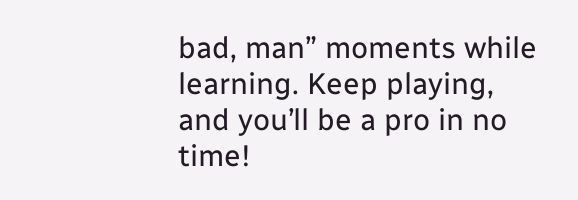bad, man” moments while learning. Keep playing, and you’ll be a pro in no time!